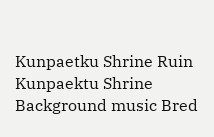Kunpaetku Shrine Ruin
Kunpaektu Shrine
Background music Bred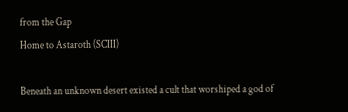from the Gap
Home to Astaroth (SCIII)

Beneath an unknown desert existed a cult that worshiped a god of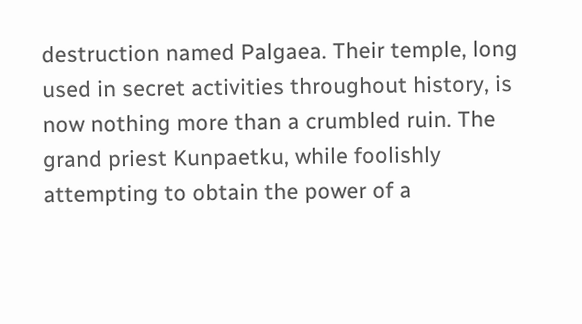destruction named Palgaea. Their temple, long used in secret activities throughout history, is now nothing more than a crumbled ruin. The grand priest Kunpaetku, while foolishly attempting to obtain the power of a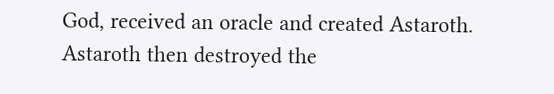God, received an oracle and created Astaroth. Astaroth then destroyed the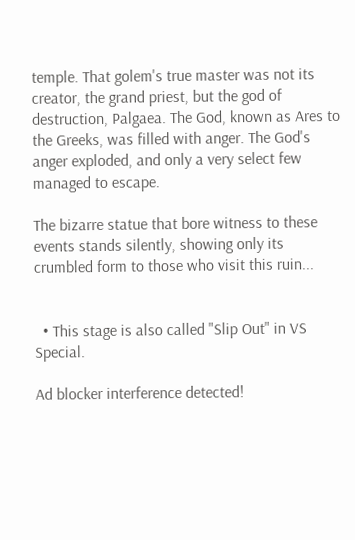temple. That golem's true master was not its creator, the grand priest, but the god of destruction, Palgaea. The God, known as Ares to the Greeks, was filled with anger. The God's anger exploded, and only a very select few managed to escape.

The bizarre statue that bore witness to these events stands silently, showing only its crumbled form to those who visit this ruin...


  • This stage is also called "Slip Out" in VS Special.

Ad blocker interference detected!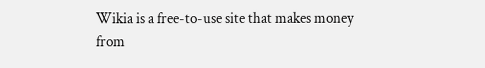Wikia is a free-to-use site that makes money from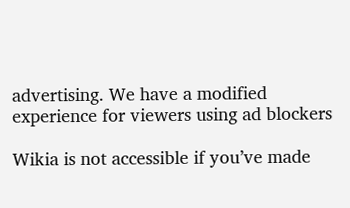advertising. We have a modified experience for viewers using ad blockers

Wikia is not accessible if you’ve made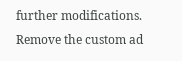further modifications. Remove the custom ad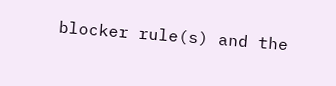blocker rule(s) and the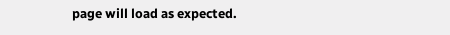page will load as expected.